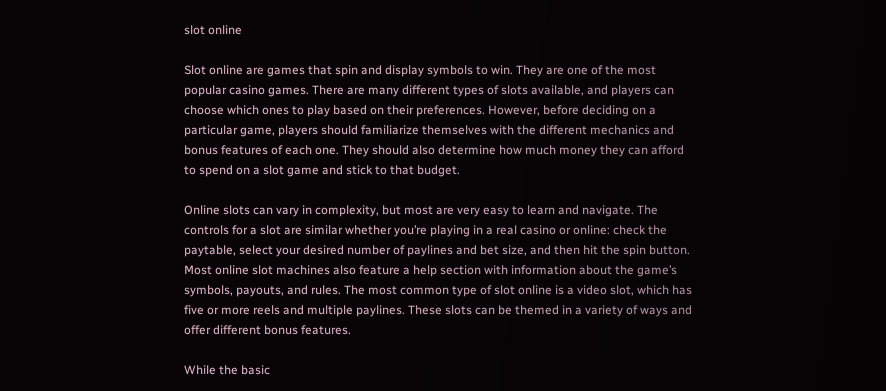slot online

Slot online are games that spin and display symbols to win. They are one of the most popular casino games. There are many different types of slots available, and players can choose which ones to play based on their preferences. However, before deciding on a particular game, players should familiarize themselves with the different mechanics and bonus features of each one. They should also determine how much money they can afford to spend on a slot game and stick to that budget.

Online slots can vary in complexity, but most are very easy to learn and navigate. The controls for a slot are similar whether you’re playing in a real casino or online: check the paytable, select your desired number of paylines and bet size, and then hit the spin button. Most online slot machines also feature a help section with information about the game’s symbols, payouts, and rules. The most common type of slot online is a video slot, which has five or more reels and multiple paylines. These slots can be themed in a variety of ways and offer different bonus features.

While the basic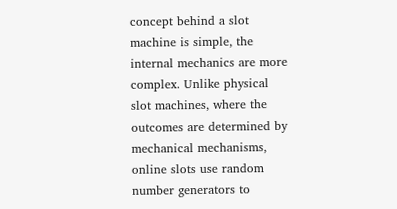concept behind a slot machine is simple, the internal mechanics are more complex. Unlike physical slot machines, where the outcomes are determined by mechanical mechanisms, online slots use random number generators to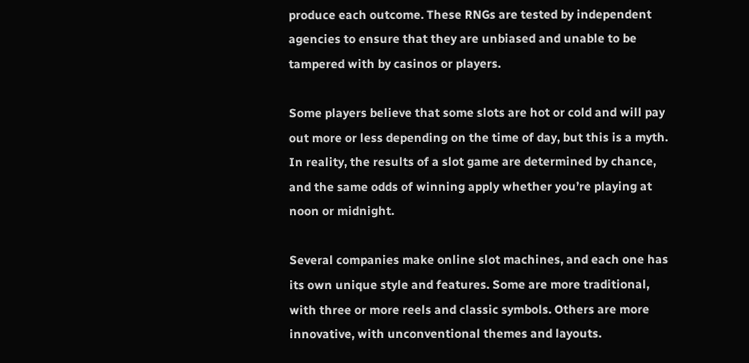produce each outcome. These RNGs are tested by independent agencies to ensure that they are unbiased and unable to be tampered with by casinos or players.

Some players believe that some slots are hot or cold and will pay out more or less depending on the time of day, but this is a myth. In reality, the results of a slot game are determined by chance, and the same odds of winning apply whether you’re playing at noon or midnight.

Several companies make online slot machines, and each one has its own unique style and features. Some are more traditional, with three or more reels and classic symbols. Others are more innovative, with unconventional themes and layouts.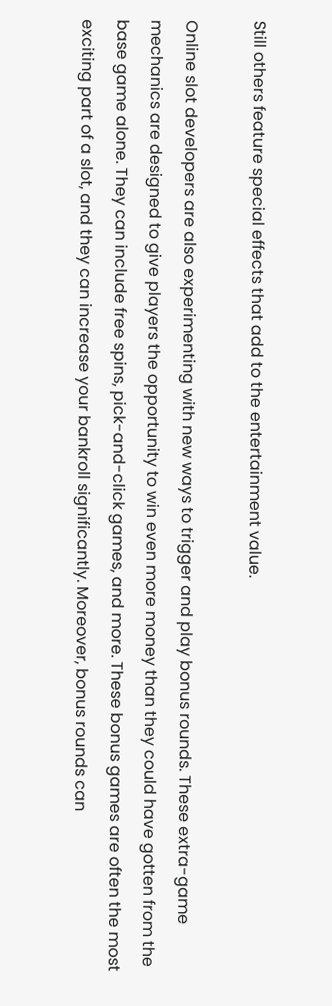Still others feature special effects that add to the entertainment value.

Online slot developers are also experimenting with new ways to trigger and play bonus rounds. These extra-game mechanics are designed to give players the opportunity to win even more money than they could have gotten from the base game alone. They can include free spins, pick-and-click games, and more. These bonus games are often the most exciting part of a slot, and they can increase your bankroll significantly. Moreover, bonus rounds can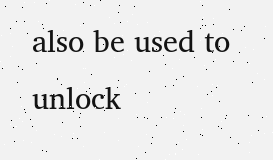also be used to unlock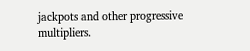jackpots and other progressive multipliers.